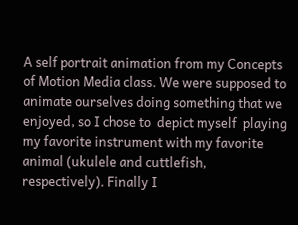A self portrait animation from my Concepts of Motion Media class. We were supposed to animate ourselves doing something that we enjoyed, so I chose to  depict myself  playing my favorite instrument with my favorite animal (ukulele and cuttlefish, respectively). Finally I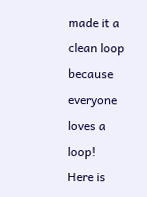made it a clean loop because everyone loves a loop!
Here is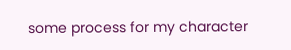some process for my character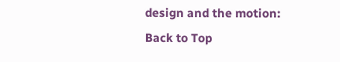design and the motion:
Back to Top